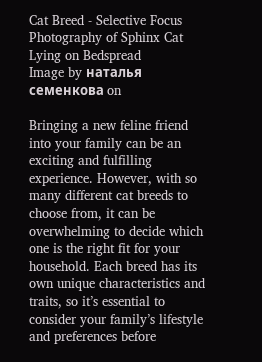Cat Breed - Selective Focus Photography of Sphinx Cat Lying on Bedspread
Image by наталья семенкова on

Bringing a new feline friend into your family can be an exciting and fulfilling experience. However, with so many different cat breeds to choose from, it can be overwhelming to decide which one is the right fit for your household. Each breed has its own unique characteristics and traits, so it’s essential to consider your family’s lifestyle and preferences before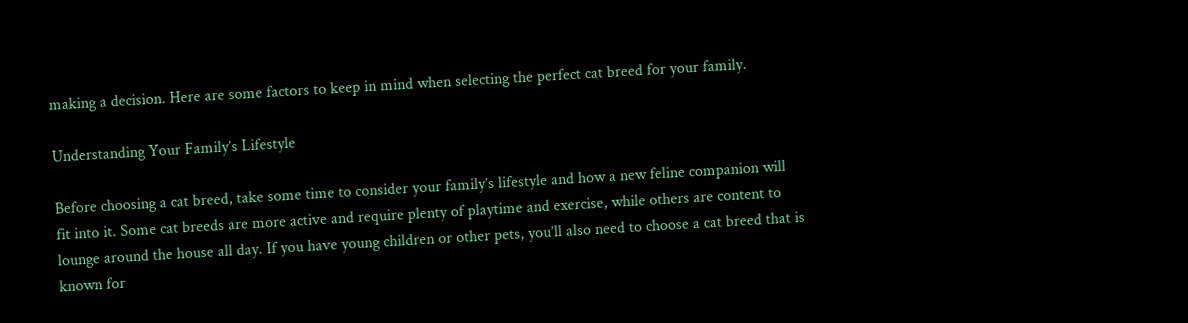making a decision. Here are some factors to keep in mind when selecting the perfect cat breed for your family.

Understanding Your Family’s Lifestyle

Before choosing a cat breed, take some time to consider your family’s lifestyle and how a new feline companion will fit into it. Some cat breeds are more active and require plenty of playtime and exercise, while others are content to lounge around the house all day. If you have young children or other pets, you’ll also need to choose a cat breed that is known for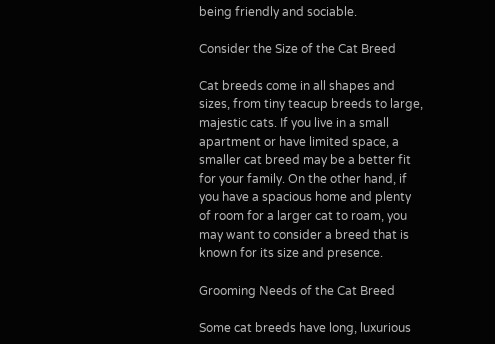being friendly and sociable.

Consider the Size of the Cat Breed

Cat breeds come in all shapes and sizes, from tiny teacup breeds to large, majestic cats. If you live in a small apartment or have limited space, a smaller cat breed may be a better fit for your family. On the other hand, if you have a spacious home and plenty of room for a larger cat to roam, you may want to consider a breed that is known for its size and presence.

Grooming Needs of the Cat Breed

Some cat breeds have long, luxurious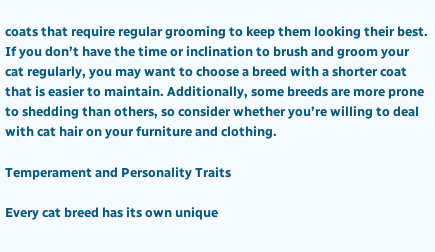coats that require regular grooming to keep them looking their best. If you don’t have the time or inclination to brush and groom your cat regularly, you may want to choose a breed with a shorter coat that is easier to maintain. Additionally, some breeds are more prone to shedding than others, so consider whether you’re willing to deal with cat hair on your furniture and clothing.

Temperament and Personality Traits

Every cat breed has its own unique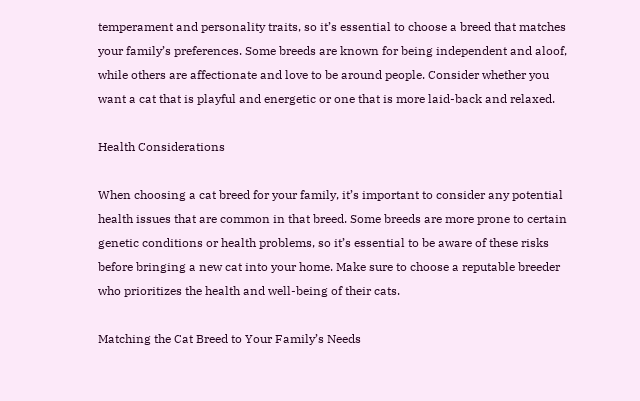temperament and personality traits, so it’s essential to choose a breed that matches your family’s preferences. Some breeds are known for being independent and aloof, while others are affectionate and love to be around people. Consider whether you want a cat that is playful and energetic or one that is more laid-back and relaxed.

Health Considerations

When choosing a cat breed for your family, it’s important to consider any potential health issues that are common in that breed. Some breeds are more prone to certain genetic conditions or health problems, so it’s essential to be aware of these risks before bringing a new cat into your home. Make sure to choose a reputable breeder who prioritizes the health and well-being of their cats.

Matching the Cat Breed to Your Family’s Needs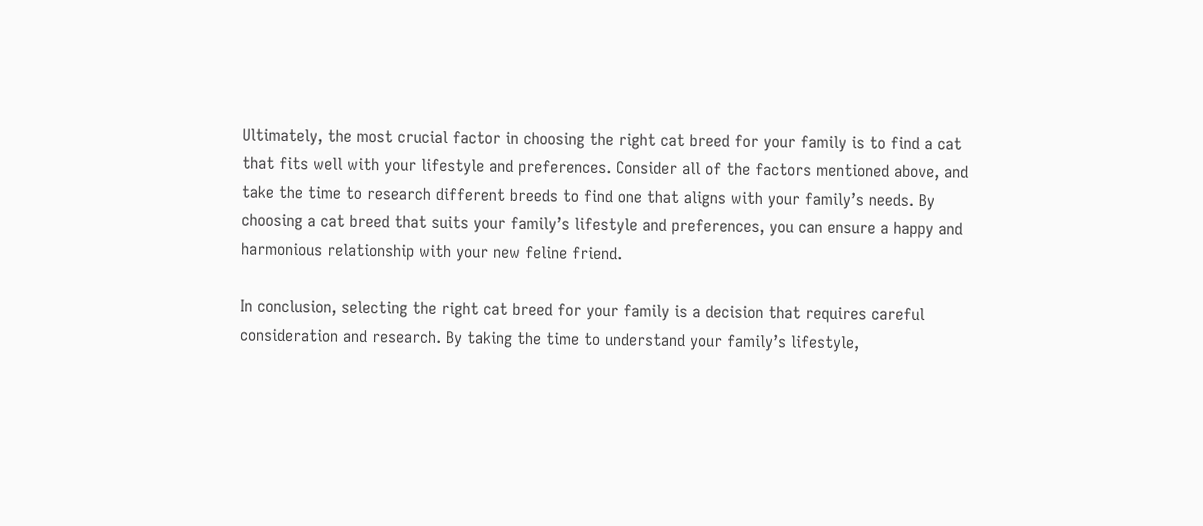Ultimately, the most crucial factor in choosing the right cat breed for your family is to find a cat that fits well with your lifestyle and preferences. Consider all of the factors mentioned above, and take the time to research different breeds to find one that aligns with your family’s needs. By choosing a cat breed that suits your family’s lifestyle and preferences, you can ensure a happy and harmonious relationship with your new feline friend.

In conclusion, selecting the right cat breed for your family is a decision that requires careful consideration and research. By taking the time to understand your family’s lifestyle,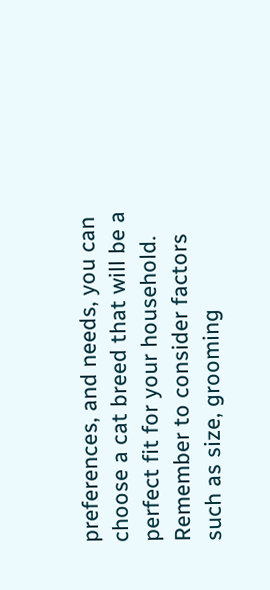preferences, and needs, you can choose a cat breed that will be a perfect fit for your household. Remember to consider factors such as size, grooming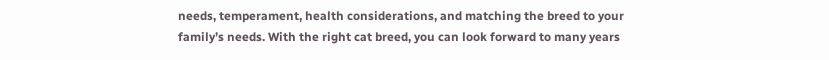needs, temperament, health considerations, and matching the breed to your family’s needs. With the right cat breed, you can look forward to many years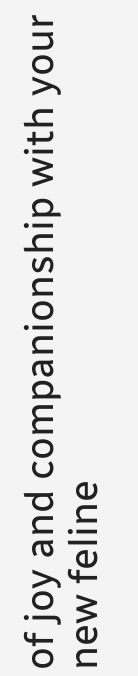of joy and companionship with your new feline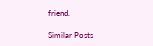friend.

Similar Posts